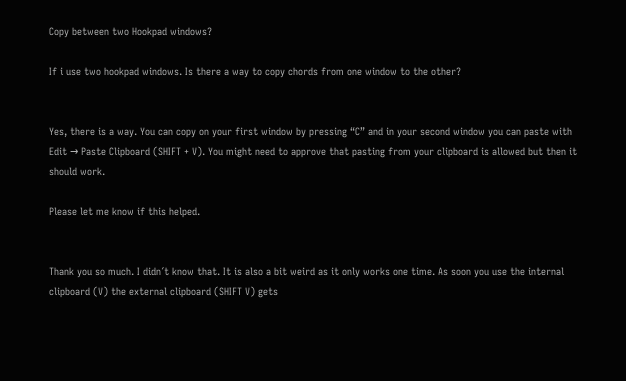Copy between two Hookpad windows?

If i use two hookpad windows. Is there a way to copy chords from one window to the other?


Yes, there is a way. You can copy on your first window by pressing “C” and in your second window you can paste with Edit → Paste Clipboard (SHIFT + V). You might need to approve that pasting from your clipboard is allowed but then it should work.

Please let me know if this helped.


Thank you so much. I didn´t know that. It is also a bit weird as it only works one time. As soon you use the internal clipboard (V) the external clipboard (SHIFT V) gets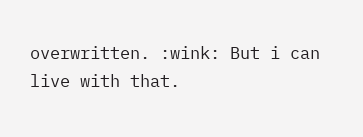overwritten. :wink: But i can live with that.